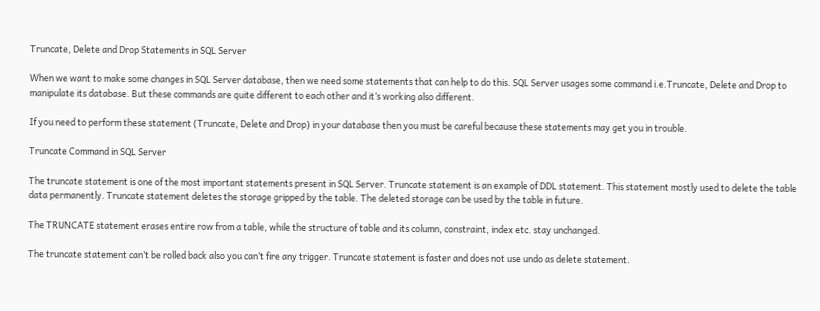Truncate, Delete and Drop Statements in SQL Server

When we want to make some changes in SQL Server database, then we need some statements that can help to do this. SQL Server usages some command i.e.Truncate, Delete and Drop to manipulate its database. But these commands are quite different to each other and it’s working also different.

If you need to perform these statement (Truncate, Delete and Drop) in your database then you must be careful because these statements may get you in trouble.

Truncate Command in SQL Server

The truncate statement is one of the most important statements present in SQL Server. Truncate statement is an example of DDL statement. This statement mostly used to delete the table data permanently. Truncate statement deletes the storage gripped by the table. The deleted storage can be used by the table in future.

The TRUNCATE statement erases entire row from a table, while the structure of table and its column, constraint, index etc. stay unchanged.

The truncate statement can’t be rolled back also you can’t fire any trigger. Truncate statement is faster and does not use undo as delete statement.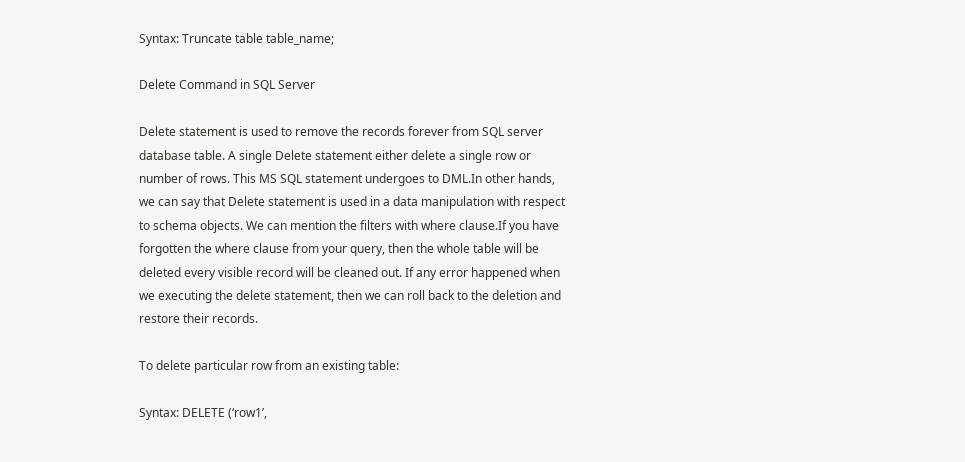Syntax: Truncate table table_name;

Delete Command in SQL Server

Delete statement is used to remove the records forever from SQL server database table. A single Delete statement either delete a single row or number of rows. This MS SQL statement undergoes to DML.In other hands, we can say that Delete statement is used in a data manipulation with respect to schema objects. We can mention the filters with where clause.If you have forgotten the where clause from your query, then the whole table will be deleted every visible record will be cleaned out. If any error happened when we executing the delete statement, then we can roll back to the deletion and restore their records.

To delete particular row from an existing table:

Syntax: DELETE (‘row1’,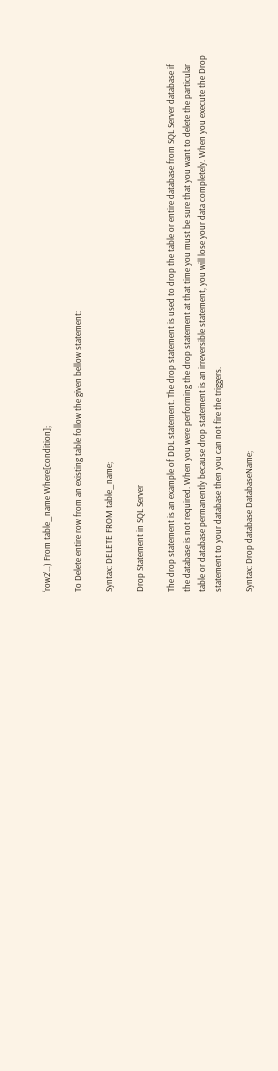‘row2’…) From table_name Where[condition];

To Delete entire row from an existing table follow the given bellow statement:

Syntax: DELETE FROM table_name;

Drop Statement in SQL Server

The drop statement is an example of DDL statement. The drop statement is used to drop the table or entire database from SQL Server database if the database is not required. When you were performing the drop statement at that time you must be sure that you want to delete the particular table or database permanently because drop statement is an irreversible statement, you will lose your data completely. When you execute the Drop statement to your database then you can not fire the triggers.

Syntax: Drop database DatabaseName;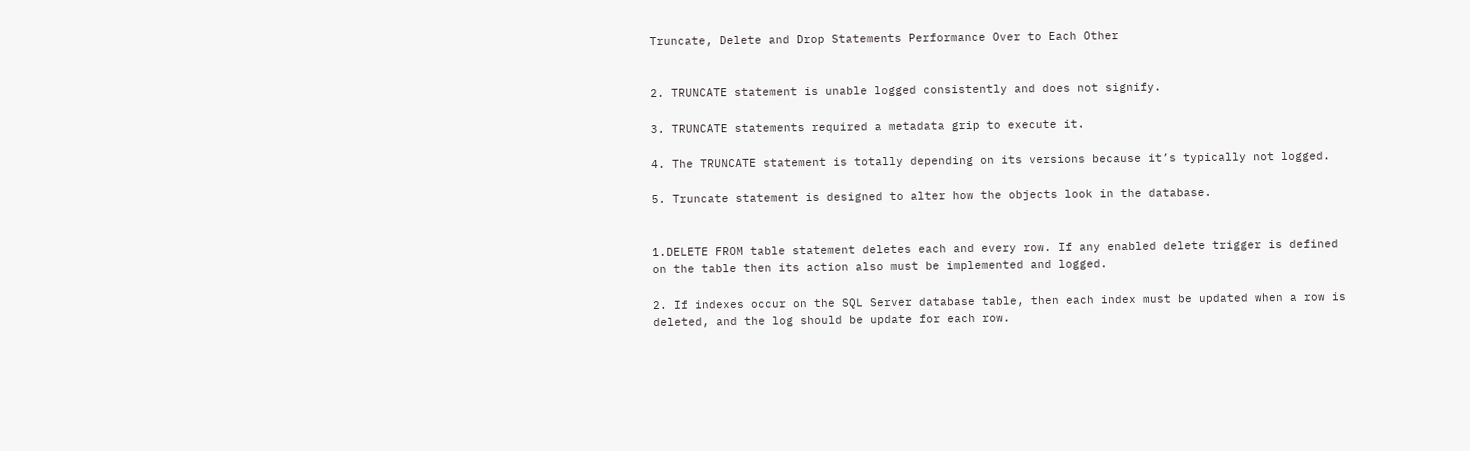Truncate, Delete and Drop Statements Performance Over to Each Other


2. TRUNCATE statement is unable logged consistently and does not signify.

3. TRUNCATE statements required a metadata grip to execute it.

4. The TRUNCATE statement is totally depending on its versions because it’s typically not logged.

5. Truncate statement is designed to alter how the objects look in the database.


1.DELETE FROM table statement deletes each and every row. If any enabled delete trigger is defined on the table then its action also must be implemented and logged.

2. If indexes occur on the SQL Server database table, then each index must be updated when a row is deleted, and the log should be update for each row.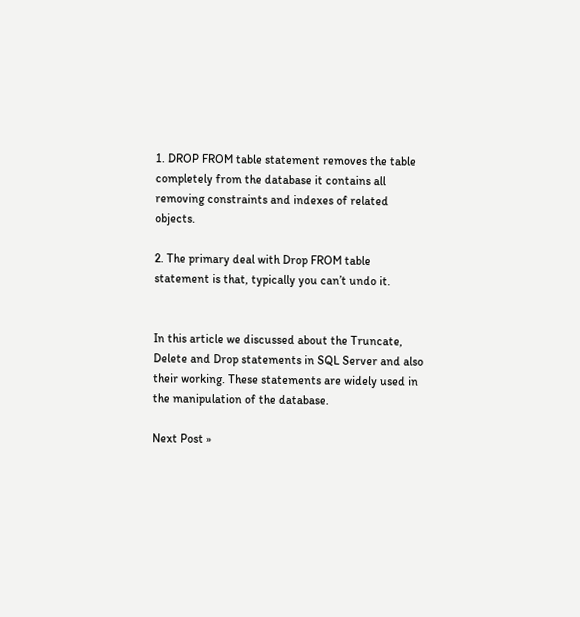1. DROP FROM table statement removes the table completely from the database it contains all removing constraints and indexes of related objects.

2. The primary deal with Drop FROM table statement is that, typically you can’t undo it.


In this article we discussed about the Truncate, Delete and Drop statements in SQL Server and also their working. These statements are widely used in the manipulation of the database.

Next Post »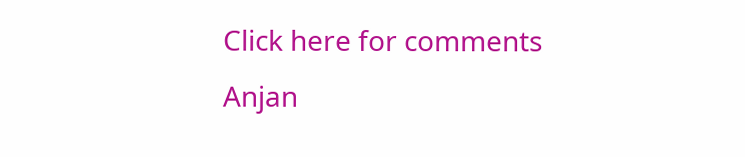Click here for comments
Anjan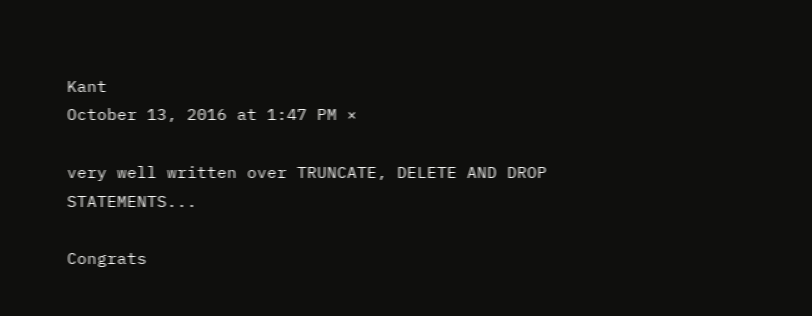Kant
October 13, 2016 at 1:47 PM ×

very well written over TRUNCATE, DELETE AND DROP STATEMENTS...

Congrats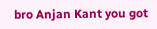bro Anjan Kant you got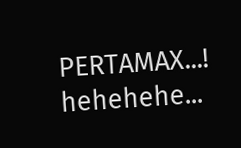PERTAMAX...! hehehehe...